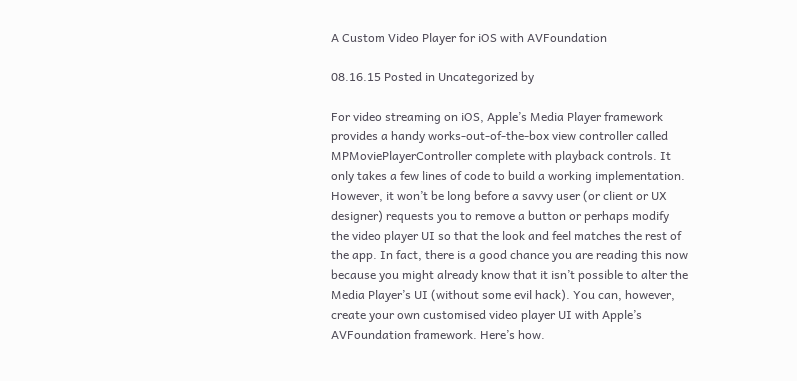A Custom Video Player for iOS with AVFoundation

08.16.15 Posted in Uncategorized by

For video streaming on iOS, Apple’s Media Player framework provides a handy works-out-of-the-box view controller called MPMoviePlayerController complete with playback controls. It only takes a few lines of code to build a working implementation. However, it won’t be long before a savvy user (or client or UX designer) requests you to remove a button or perhaps modify the video player UI so that the look and feel matches the rest of the app. In fact, there is a good chance you are reading this now because you might already know that it isn’t possible to alter the Media Player’s UI (without some evil hack). You can, however, create your own customised video player UI with Apple’s AVFoundation framework. Here’s how.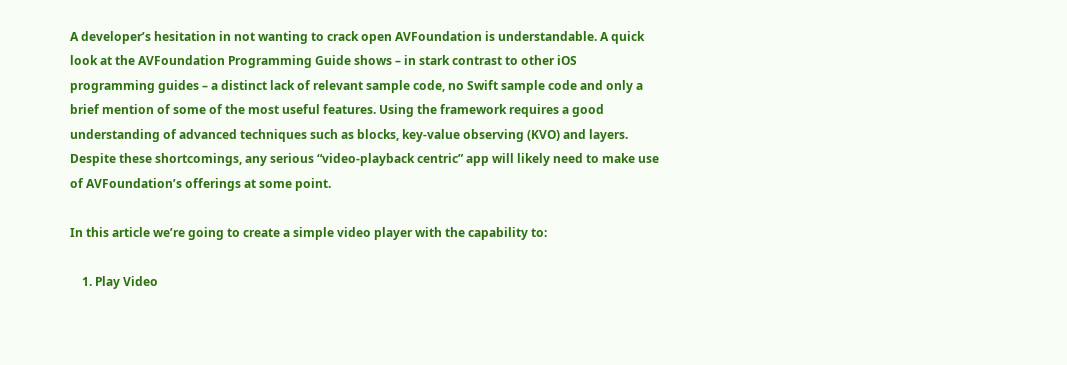A developer’s hesitation in not wanting to crack open AVFoundation is understandable. A quick look at the AVFoundation Programming Guide shows – in stark contrast to other iOS programming guides – a distinct lack of relevant sample code, no Swift sample code and only a brief mention of some of the most useful features. Using the framework requires a good understanding of advanced techniques such as blocks, key-value observing (KVO) and layers. Despite these shortcomings, any serious “video-playback centric” app will likely need to make use of AVFoundation’s offerings at some point.

In this article we’re going to create a simple video player with the capability to:

    1. Play Video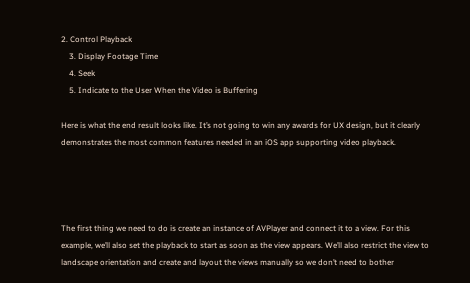2. Control Playback
    3. Display Footage Time
    4. Seek
    5. Indicate to the User When the Video is Buffering

Here is what the end result looks like. It’s not going to win any awards for UX design, but it clearly demonstrates the most common features needed in an iOS app supporting video playback.




The first thing we need to do is create an instance of AVPlayer and connect it to a view. For this example, we’ll also set the playback to start as soon as the view appears. We’ll also restrict the view to landscape orientation and create and layout the views manually so we don’t need to bother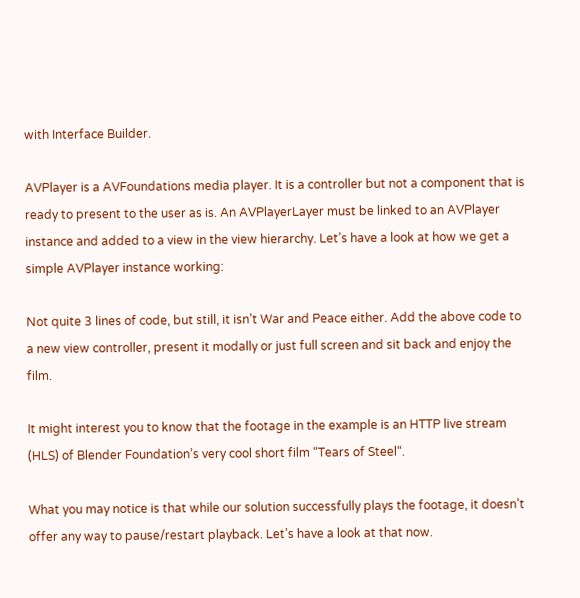with Interface Builder.

AVPlayer is a AVFoundations media player. It is a controller but not a component that is ready to present to the user as is. An AVPlayerLayer must be linked to an AVPlayer instance and added to a view in the view hierarchy. Let’s have a look at how we get a simple AVPlayer instance working:

Not quite 3 lines of code, but still, it isn’t War and Peace either. Add the above code to a new view controller, present it modally or just full screen and sit back and enjoy the film.

It might interest you to know that the footage in the example is an HTTP live stream (HLS) of Blender Foundation’s very cool short film “Tears of Steel“.

What you may notice is that while our solution successfully plays the footage, it doesn’t offer any way to pause/restart playback. Let’s have a look at that now.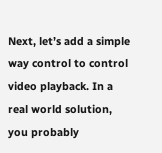Next, let’s add a simple way control to control video playback. In a real world solution, you probably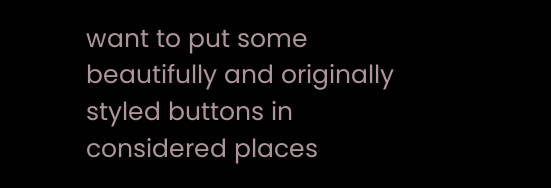want to put some beautifully and originally styled buttons in considered places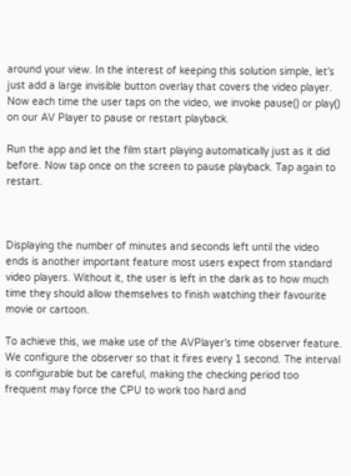around your view. In the interest of keeping this solution simple, let’s just add a large invisible button overlay that covers the video player. Now each time the user taps on the video, we invoke pause() or play() on our AV Player to pause or restart playback.

Run the app and let the film start playing automatically just as it did before. Now tap once on the screen to pause playback. Tap again to restart.



Displaying the number of minutes and seconds left until the video ends is another important feature most users expect from standard video players. Without it, the user is left in the dark as to how much time they should allow themselves to finish watching their favourite movie or cartoon.

To achieve this, we make use of the AVPlayer’s time observer feature. We configure the observer so that it fires every 1 second. The interval is configurable but be careful, making the checking period too frequent may force the CPU to work too hard and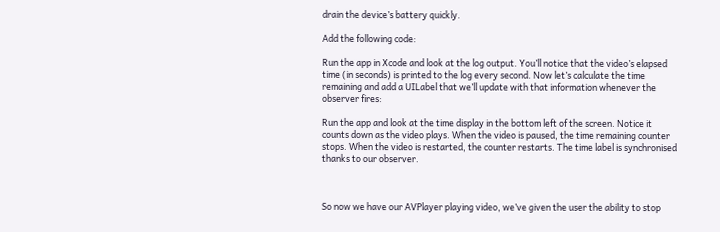drain the device’s battery quickly.

Add the following code:

Run the app in Xcode and look at the log output. You’ll notice that the video’s elapsed time (in seconds) is printed to the log every second. Now let’s calculate the time remaining and add a UILabel that we’ll update with that information whenever the observer fires:

Run the app and look at the time display in the bottom left of the screen. Notice it counts down as the video plays. When the video is paused, the time remaining counter stops. When the video is restarted, the counter restarts. The time label is synchronised thanks to our observer.



So now we have our AVPlayer playing video, we’ve given the user the ability to stop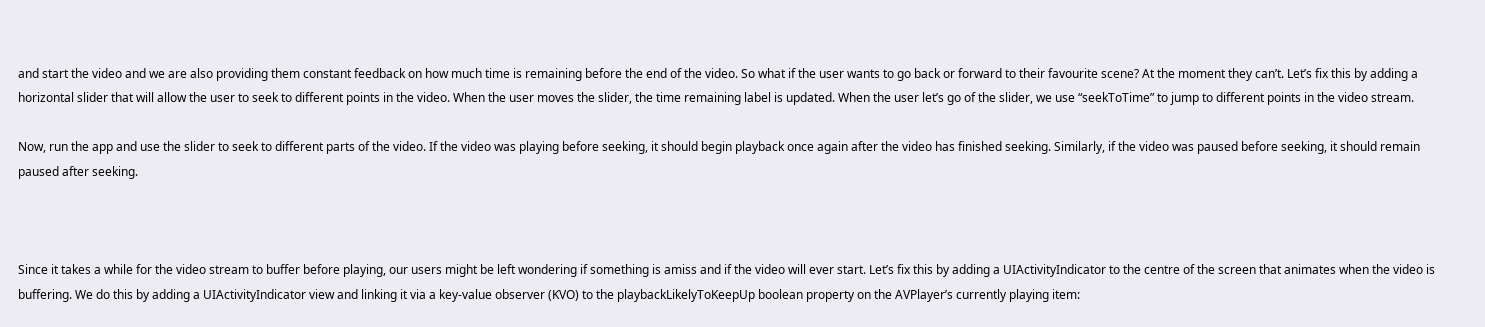and start the video and we are also providing them constant feedback on how much time is remaining before the end of the video. So what if the user wants to go back or forward to their favourite scene? At the moment they can’t. Let’s fix this by adding a horizontal slider that will allow the user to seek to different points in the video. When the user moves the slider, the time remaining label is updated. When the user let’s go of the slider, we use “seekToTime” to jump to different points in the video stream.

Now, run the app and use the slider to seek to different parts of the video. If the video was playing before seeking, it should begin playback once again after the video has finished seeking. Similarly, if the video was paused before seeking, it should remain paused after seeking.



Since it takes a while for the video stream to buffer before playing, our users might be left wondering if something is amiss and if the video will ever start. Let’s fix this by adding a UIActivityIndicator to the centre of the screen that animates when the video is buffering. We do this by adding a UIActivityIndicator view and linking it via a key-value observer (KVO) to the playbackLikelyToKeepUp boolean property on the AVPlayer’s currently playing item: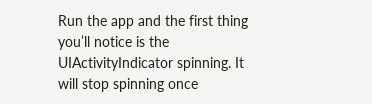Run the app and the first thing you’ll notice is the UIActivityIndicator spinning. It will stop spinning once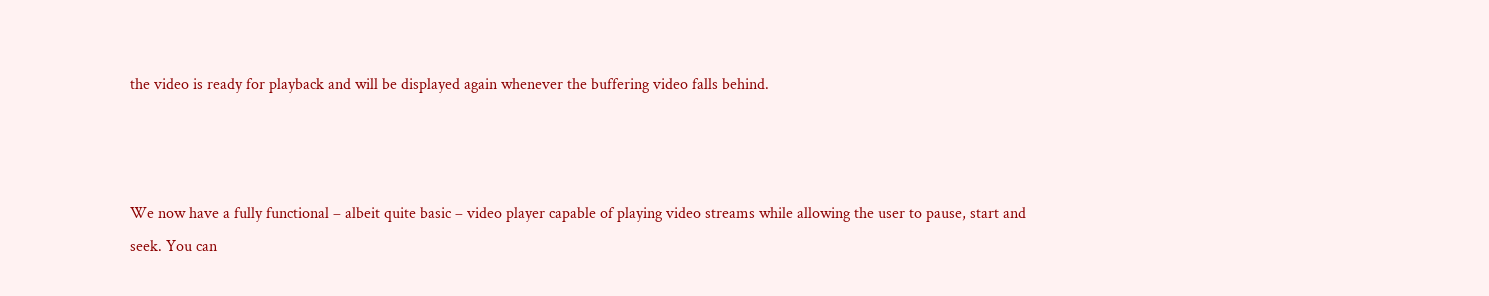the video is ready for playback and will be displayed again whenever the buffering video falls behind.



We now have a fully functional – albeit quite basic – video player capable of playing video streams while allowing the user to pause, start and seek. You can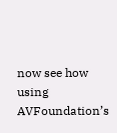now see how using AVFoundation’s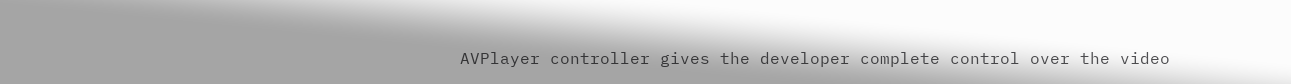AVPlayer controller gives the developer complete control over the video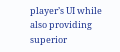player’s UI while also providing superior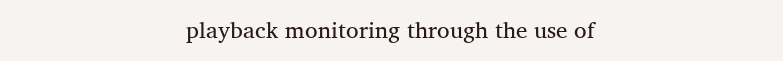playback monitoring through the use of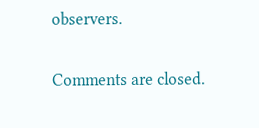observers.

Comments are closed.